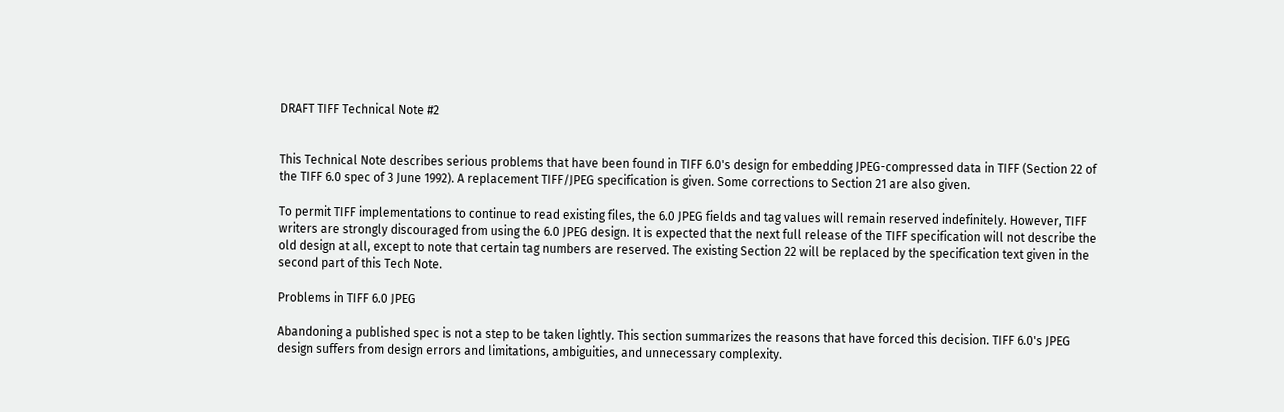DRAFT TIFF Technical Note #2


This Technical Note describes serious problems that have been found in TIFF 6.0's design for embedding JPEG-compressed data in TIFF (Section 22 of the TIFF 6.0 spec of 3 June 1992). A replacement TIFF/JPEG specification is given. Some corrections to Section 21 are also given.

To permit TIFF implementations to continue to read existing files, the 6.0 JPEG fields and tag values will remain reserved indefinitely. However, TIFF writers are strongly discouraged from using the 6.0 JPEG design. It is expected that the next full release of the TIFF specification will not describe the old design at all, except to note that certain tag numbers are reserved. The existing Section 22 will be replaced by the specification text given in the second part of this Tech Note.

Problems in TIFF 6.0 JPEG

Abandoning a published spec is not a step to be taken lightly. This section summarizes the reasons that have forced this decision. TIFF 6.0's JPEG design suffers from design errors and limitations, ambiguities, and unnecessary complexity.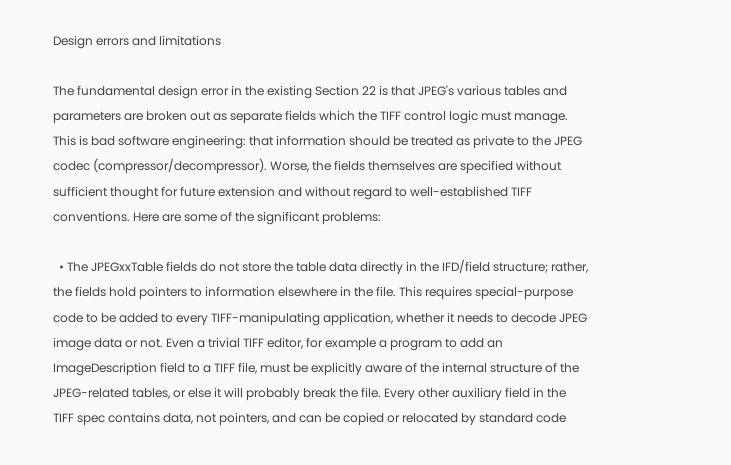Design errors and limitations

The fundamental design error in the existing Section 22 is that JPEG's various tables and parameters are broken out as separate fields which the TIFF control logic must manage. This is bad software engineering: that information should be treated as private to the JPEG codec (compressor/decompressor). Worse, the fields themselves are specified without sufficient thought for future extension and without regard to well-established TIFF conventions. Here are some of the significant problems:

  • The JPEGxxTable fields do not store the table data directly in the IFD/field structure; rather, the fields hold pointers to information elsewhere in the file. This requires special-purpose code to be added to every TIFF-manipulating application, whether it needs to decode JPEG image data or not. Even a trivial TIFF editor, for example a program to add an ImageDescription field to a TIFF file, must be explicitly aware of the internal structure of the JPEG-related tables, or else it will probably break the file. Every other auxiliary field in the TIFF spec contains data, not pointers, and can be copied or relocated by standard code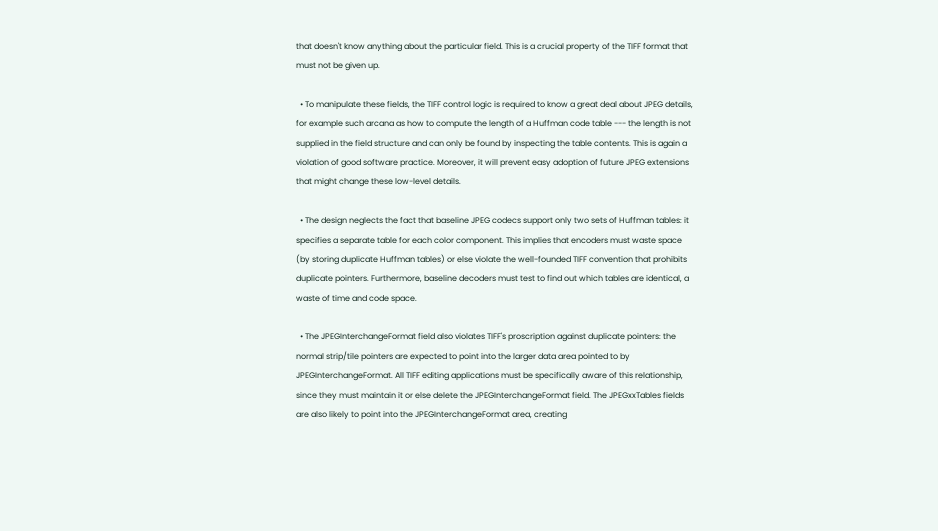that doesn't know anything about the particular field. This is a crucial property of the TIFF format that must not be given up.

  • To manipulate these fields, the TIFF control logic is required to know a great deal about JPEG details, for example such arcana as how to compute the length of a Huffman code table --- the length is not supplied in the field structure and can only be found by inspecting the table contents. This is again a violation of good software practice. Moreover, it will prevent easy adoption of future JPEG extensions that might change these low-level details.

  • The design neglects the fact that baseline JPEG codecs support only two sets of Huffman tables: it specifies a separate table for each color component. This implies that encoders must waste space (by storing duplicate Huffman tables) or else violate the well-founded TIFF convention that prohibits duplicate pointers. Furthermore, baseline decoders must test to find out which tables are identical, a waste of time and code space.

  • The JPEGInterchangeFormat field also violates TIFF's proscription against duplicate pointers: the normal strip/tile pointers are expected to point into the larger data area pointed to by JPEGInterchangeFormat. All TIFF editing applications must be specifically aware of this relationship, since they must maintain it or else delete the JPEGInterchangeFormat field. The JPEGxxTables fields are also likely to point into the JPEGInterchangeFormat area, creating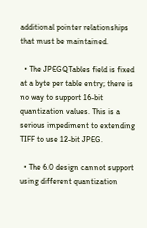additional pointer relationships that must be maintained.

  • The JPEGQTables field is fixed at a byte per table entry; there is no way to support 16-bit quantization values. This is a serious impediment to extending TIFF to use 12-bit JPEG.

  • The 6.0 design cannot support using different quantization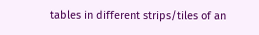tables in different strips/tiles of an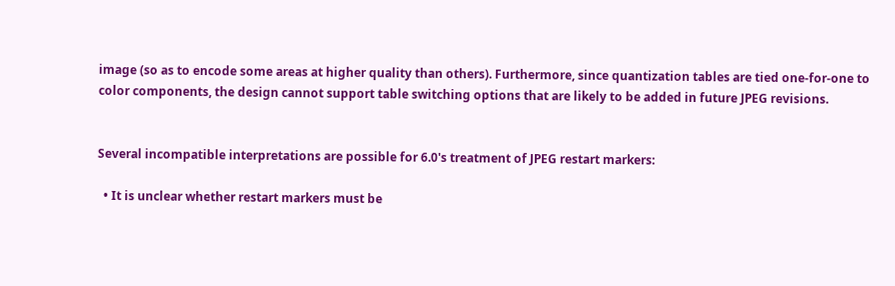image (so as to encode some areas at higher quality than others). Furthermore, since quantization tables are tied one-for-one to color components, the design cannot support table switching options that are likely to be added in future JPEG revisions.


Several incompatible interpretations are possible for 6.0's treatment of JPEG restart markers:

  • It is unclear whether restart markers must be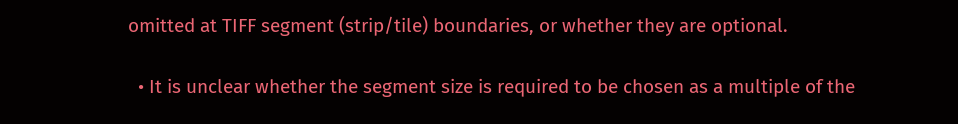omitted at TIFF segment (strip/tile) boundaries, or whether they are optional.

  • It is unclear whether the segment size is required to be chosen as a multiple of the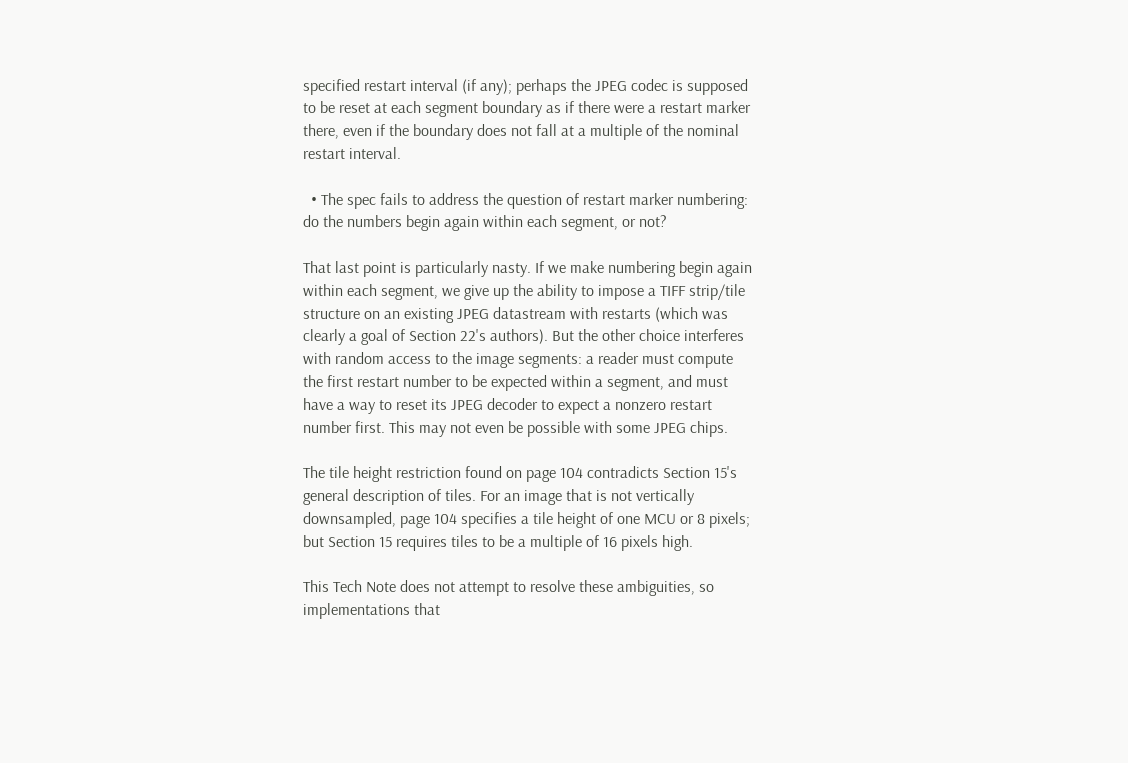specified restart interval (if any); perhaps the JPEG codec is supposed to be reset at each segment boundary as if there were a restart marker there, even if the boundary does not fall at a multiple of the nominal restart interval.

  • The spec fails to address the question of restart marker numbering: do the numbers begin again within each segment, or not?

That last point is particularly nasty. If we make numbering begin again within each segment, we give up the ability to impose a TIFF strip/tile structure on an existing JPEG datastream with restarts (which was clearly a goal of Section 22's authors). But the other choice interferes with random access to the image segments: a reader must compute the first restart number to be expected within a segment, and must have a way to reset its JPEG decoder to expect a nonzero restart number first. This may not even be possible with some JPEG chips.

The tile height restriction found on page 104 contradicts Section 15's general description of tiles. For an image that is not vertically downsampled, page 104 specifies a tile height of one MCU or 8 pixels; but Section 15 requires tiles to be a multiple of 16 pixels high.

This Tech Note does not attempt to resolve these ambiguities, so implementations that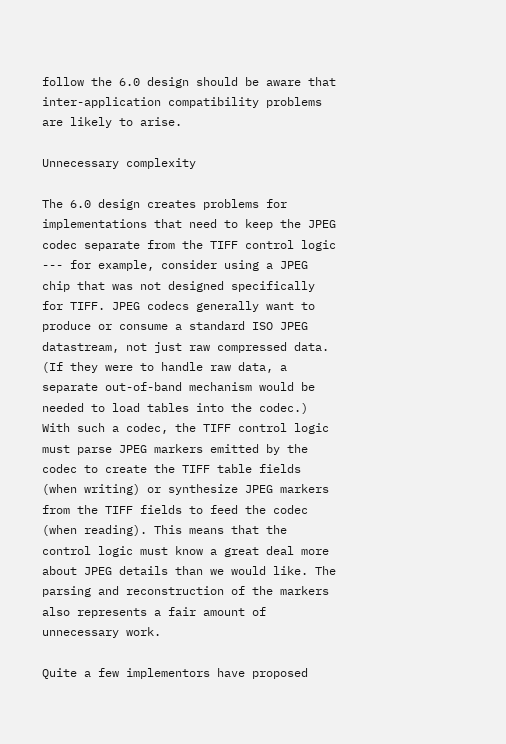follow the 6.0 design should be aware that inter-application compatibility problems are likely to arise.

Unnecessary complexity

The 6.0 design creates problems for implementations that need to keep the JPEG codec separate from the TIFF control logic --- for example, consider using a JPEG chip that was not designed specifically for TIFF. JPEG codecs generally want to produce or consume a standard ISO JPEG datastream, not just raw compressed data. (If they were to handle raw data, a separate out-of-band mechanism would be needed to load tables into the codec.) With such a codec, the TIFF control logic must parse JPEG markers emitted by the codec to create the TIFF table fields (when writing) or synthesize JPEG markers from the TIFF fields to feed the codec (when reading). This means that the control logic must know a great deal more about JPEG details than we would like. The parsing and reconstruction of the markers also represents a fair amount of unnecessary work.

Quite a few implementors have proposed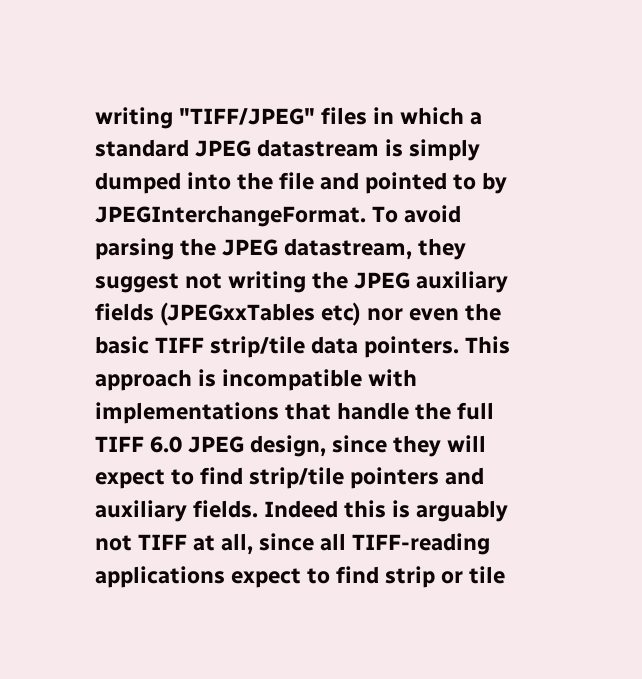writing "TIFF/JPEG" files in which a standard JPEG datastream is simply dumped into the file and pointed to by JPEGInterchangeFormat. To avoid parsing the JPEG datastream, they suggest not writing the JPEG auxiliary fields (JPEGxxTables etc) nor even the basic TIFF strip/tile data pointers. This approach is incompatible with implementations that handle the full TIFF 6.0 JPEG design, since they will expect to find strip/tile pointers and auxiliary fields. Indeed this is arguably not TIFF at all, since all TIFF-reading applications expect to find strip or tile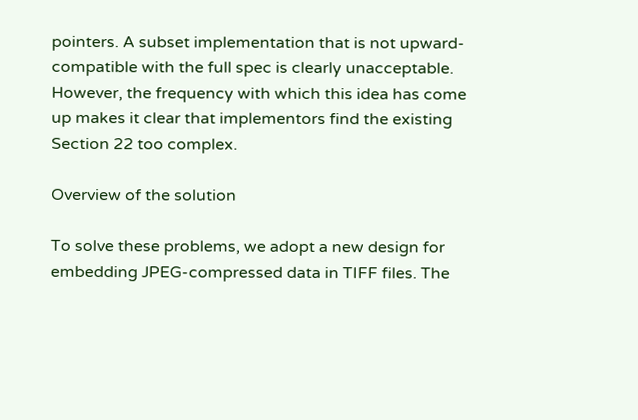pointers. A subset implementation that is not upward-compatible with the full spec is clearly unacceptable. However, the frequency with which this idea has come up makes it clear that implementors find the existing Section 22 too complex.

Overview of the solution

To solve these problems, we adopt a new design for embedding JPEG-compressed data in TIFF files. The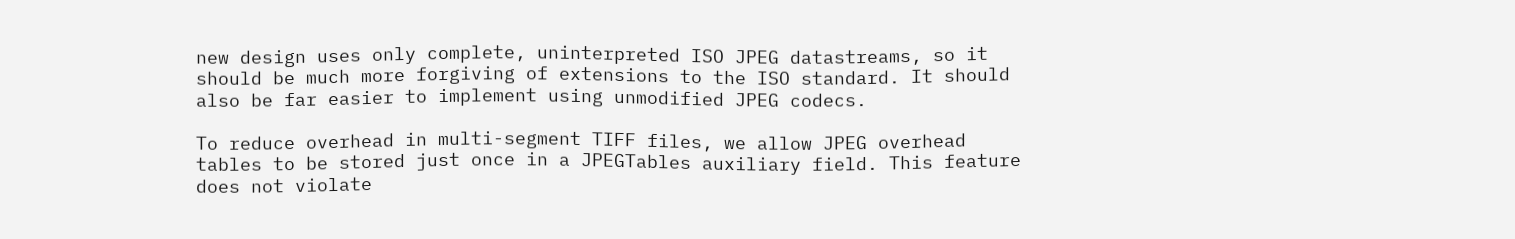new design uses only complete, uninterpreted ISO JPEG datastreams, so it should be much more forgiving of extensions to the ISO standard. It should also be far easier to implement using unmodified JPEG codecs.

To reduce overhead in multi-segment TIFF files, we allow JPEG overhead tables to be stored just once in a JPEGTables auxiliary field. This feature does not violate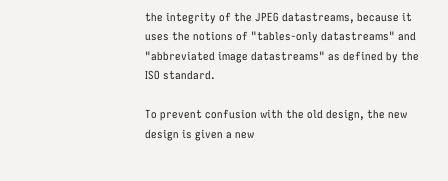the integrity of the JPEG datastreams, because it uses the notions of "tables-only datastreams" and "abbreviated image datastreams" as defined by the ISO standard.

To prevent confusion with the old design, the new design is given a new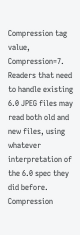Compression tag value, Compression=7. Readers that need to handle existing 6.0 JPEG files may read both old and new files, using whatever interpretation of the 6.0 spec they did before. Compression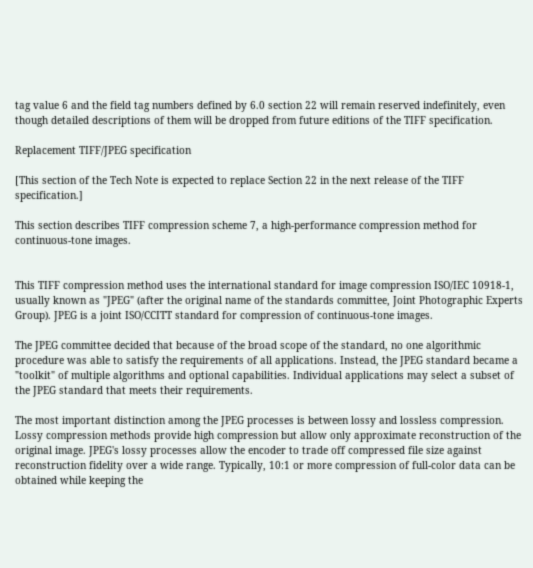tag value 6 and the field tag numbers defined by 6.0 section 22 will remain reserved indefinitely, even though detailed descriptions of them will be dropped from future editions of the TIFF specification.

Replacement TIFF/JPEG specification

[This section of the Tech Note is expected to replace Section 22 in the next release of the TIFF specification.]

This section describes TIFF compression scheme 7, a high-performance compression method for continuous-tone images.


This TIFF compression method uses the international standard for image compression ISO/IEC 10918-1, usually known as "JPEG" (after the original name of the standards committee, Joint Photographic Experts Group). JPEG is a joint ISO/CCITT standard for compression of continuous-tone images.

The JPEG committee decided that because of the broad scope of the standard, no one algorithmic procedure was able to satisfy the requirements of all applications. Instead, the JPEG standard became a "toolkit" of multiple algorithms and optional capabilities. Individual applications may select a subset of the JPEG standard that meets their requirements.

The most important distinction among the JPEG processes is between lossy and lossless compression. Lossy compression methods provide high compression but allow only approximate reconstruction of the original image. JPEG's lossy processes allow the encoder to trade off compressed file size against reconstruction fidelity over a wide range. Typically, 10:1 or more compression of full-color data can be obtained while keeping the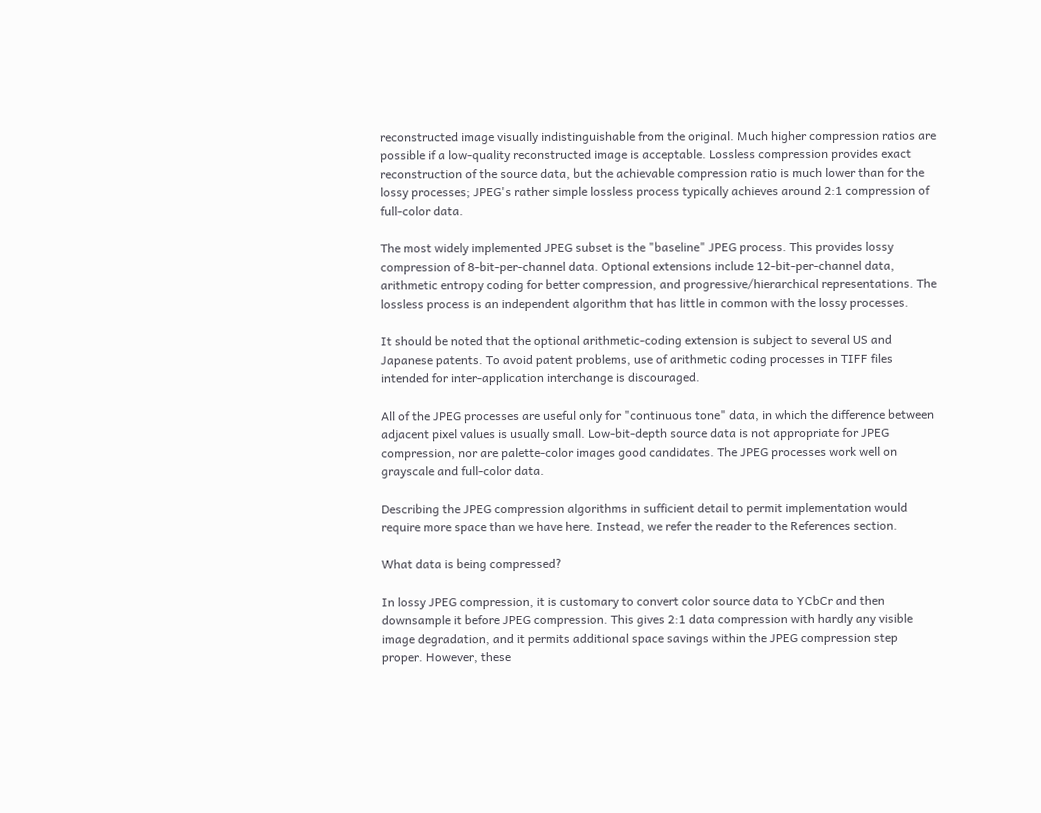reconstructed image visually indistinguishable from the original. Much higher compression ratios are possible if a low-quality reconstructed image is acceptable. Lossless compression provides exact reconstruction of the source data, but the achievable compression ratio is much lower than for the lossy processes; JPEG's rather simple lossless process typically achieves around 2:1 compression of full-color data.

The most widely implemented JPEG subset is the "baseline" JPEG process. This provides lossy compression of 8-bit-per-channel data. Optional extensions include 12-bit-per-channel data, arithmetic entropy coding for better compression, and progressive/hierarchical representations. The lossless process is an independent algorithm that has little in common with the lossy processes.

It should be noted that the optional arithmetic-coding extension is subject to several US and Japanese patents. To avoid patent problems, use of arithmetic coding processes in TIFF files intended for inter-application interchange is discouraged.

All of the JPEG processes are useful only for "continuous tone" data, in which the difference between adjacent pixel values is usually small. Low-bit-depth source data is not appropriate for JPEG compression, nor are palette-color images good candidates. The JPEG processes work well on grayscale and full-color data.

Describing the JPEG compression algorithms in sufficient detail to permit implementation would require more space than we have here. Instead, we refer the reader to the References section.

What data is being compressed?

In lossy JPEG compression, it is customary to convert color source data to YCbCr and then downsample it before JPEG compression. This gives 2:1 data compression with hardly any visible image degradation, and it permits additional space savings within the JPEG compression step proper. However, these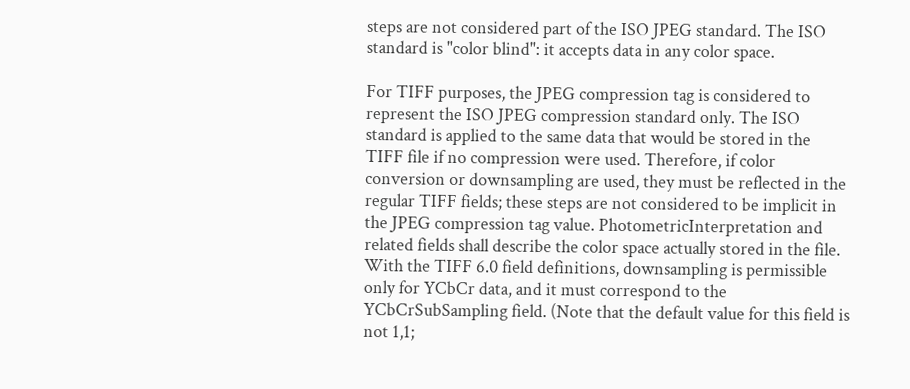steps are not considered part of the ISO JPEG standard. The ISO standard is "color blind": it accepts data in any color space.

For TIFF purposes, the JPEG compression tag is considered to represent the ISO JPEG compression standard only. The ISO standard is applied to the same data that would be stored in the TIFF file if no compression were used. Therefore, if color conversion or downsampling are used, they must be reflected in the regular TIFF fields; these steps are not considered to be implicit in the JPEG compression tag value. PhotometricInterpretation and related fields shall describe the color space actually stored in the file. With the TIFF 6.0 field definitions, downsampling is permissible only for YCbCr data, and it must correspond to the YCbCrSubSampling field. (Note that the default value for this field is not 1,1;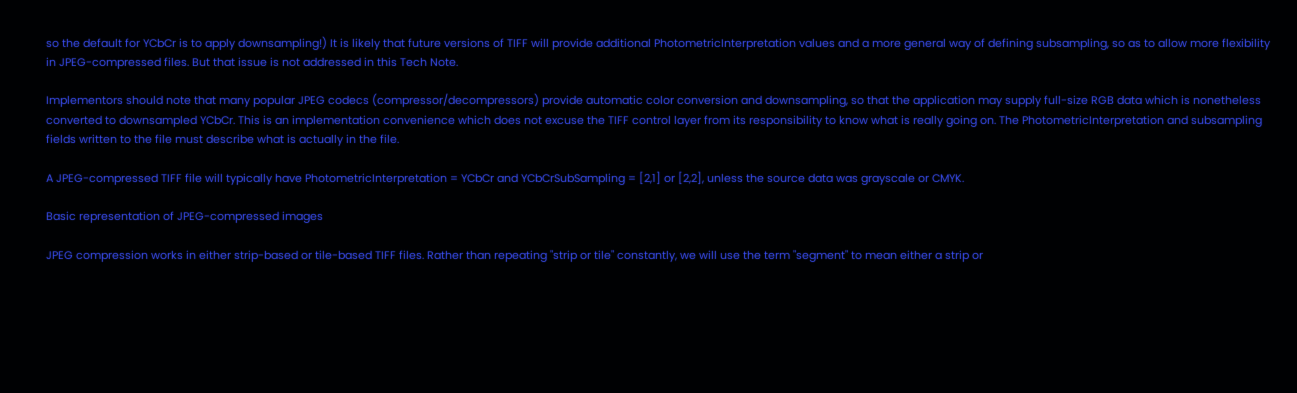so the default for YCbCr is to apply downsampling!) It is likely that future versions of TIFF will provide additional PhotometricInterpretation values and a more general way of defining subsampling, so as to allow more flexibility in JPEG-compressed files. But that issue is not addressed in this Tech Note.

Implementors should note that many popular JPEG codecs (compressor/decompressors) provide automatic color conversion and downsampling, so that the application may supply full-size RGB data which is nonetheless converted to downsampled YCbCr. This is an implementation convenience which does not excuse the TIFF control layer from its responsibility to know what is really going on. The PhotometricInterpretation and subsampling fields written to the file must describe what is actually in the file.

A JPEG-compressed TIFF file will typically have PhotometricInterpretation = YCbCr and YCbCrSubSampling = [2,1] or [2,2], unless the source data was grayscale or CMYK.

Basic representation of JPEG-compressed images

JPEG compression works in either strip-based or tile-based TIFF files. Rather than repeating "strip or tile" constantly, we will use the term "segment" to mean either a strip or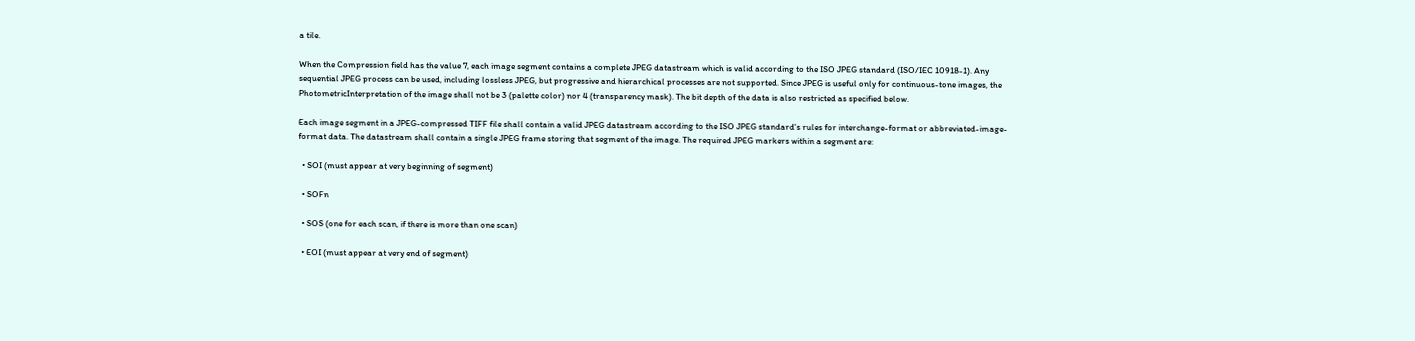a tile.

When the Compression field has the value 7, each image segment contains a complete JPEG datastream which is valid according to the ISO JPEG standard (ISO/IEC 10918-1). Any sequential JPEG process can be used, including lossless JPEG, but progressive and hierarchical processes are not supported. Since JPEG is useful only for continuous-tone images, the PhotometricInterpretation of the image shall not be 3 (palette color) nor 4 (transparency mask). The bit depth of the data is also restricted as specified below.

Each image segment in a JPEG-compressed TIFF file shall contain a valid JPEG datastream according to the ISO JPEG standard's rules for interchange-format or abbreviated-image-format data. The datastream shall contain a single JPEG frame storing that segment of the image. The required JPEG markers within a segment are:

  • SOI (must appear at very beginning of segment)

  • SOFn

  • SOS (one for each scan, if there is more than one scan)

  • EOI (must appear at very end of segment)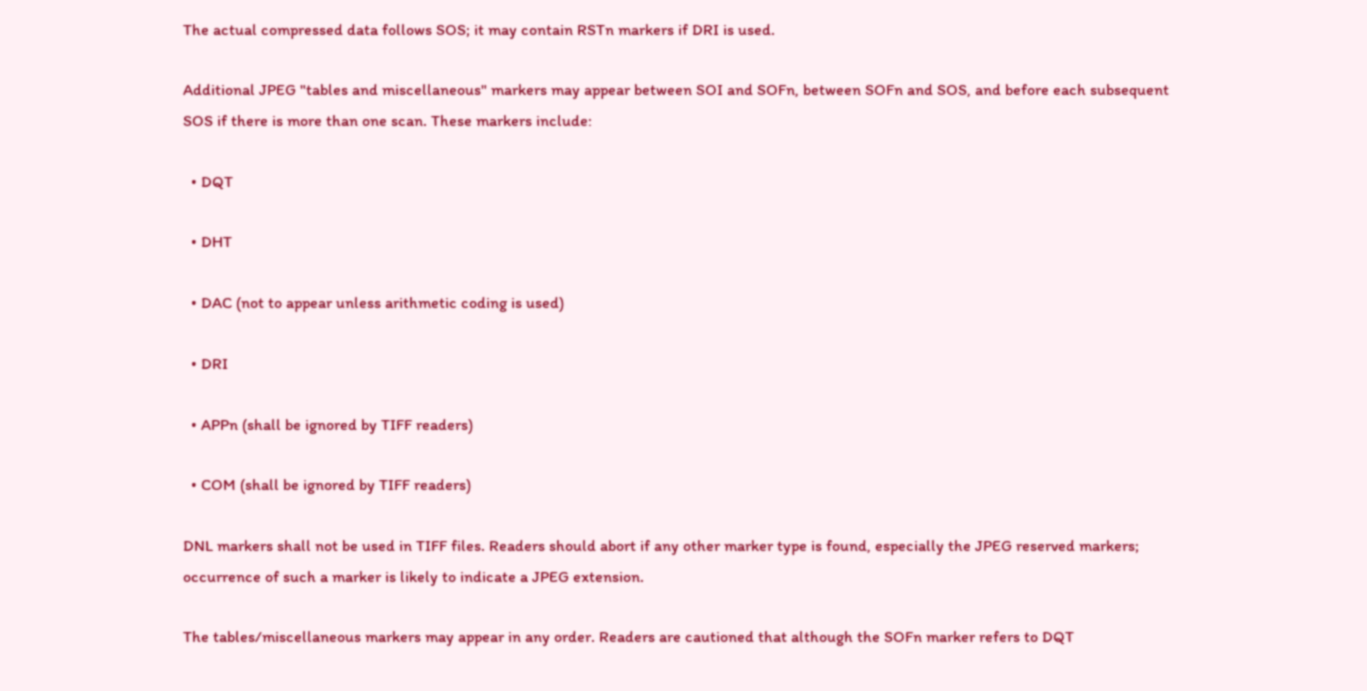The actual compressed data follows SOS; it may contain RSTn markers if DRI is used.

Additional JPEG "tables and miscellaneous" markers may appear between SOI and SOFn, between SOFn and SOS, and before each subsequent SOS if there is more than one scan. These markers include:

  • DQT

  • DHT

  • DAC (not to appear unless arithmetic coding is used)

  • DRI

  • APPn (shall be ignored by TIFF readers)

  • COM (shall be ignored by TIFF readers)

DNL markers shall not be used in TIFF files. Readers should abort if any other marker type is found, especially the JPEG reserved markers; occurrence of such a marker is likely to indicate a JPEG extension.

The tables/miscellaneous markers may appear in any order. Readers are cautioned that although the SOFn marker refers to DQT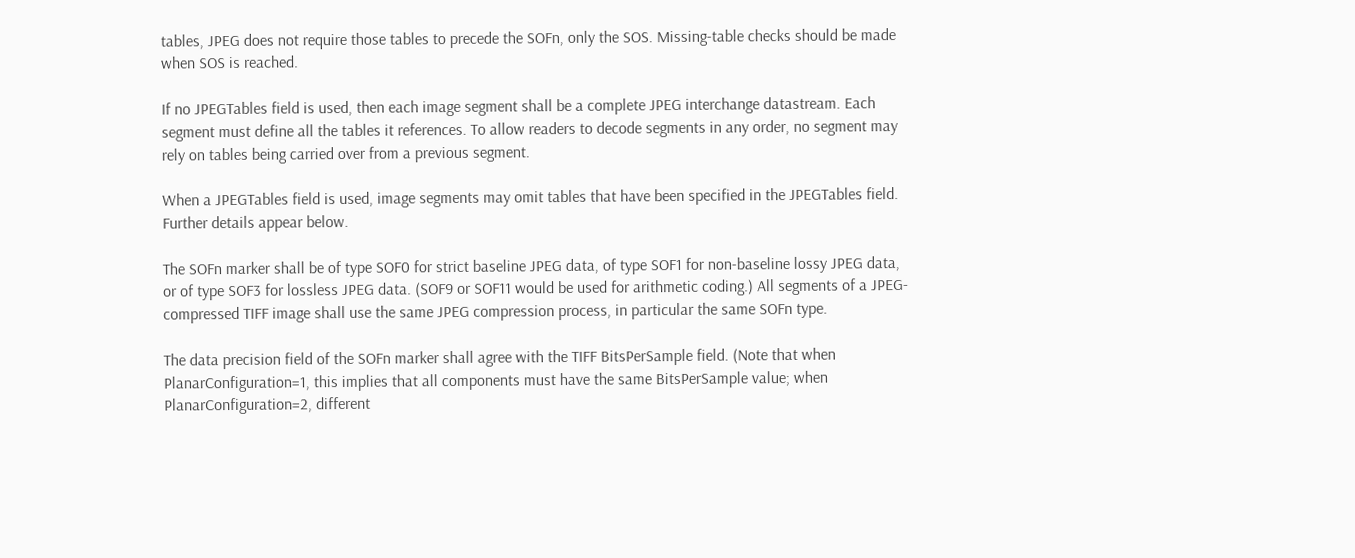tables, JPEG does not require those tables to precede the SOFn, only the SOS. Missing-table checks should be made when SOS is reached.

If no JPEGTables field is used, then each image segment shall be a complete JPEG interchange datastream. Each segment must define all the tables it references. To allow readers to decode segments in any order, no segment may rely on tables being carried over from a previous segment.

When a JPEGTables field is used, image segments may omit tables that have been specified in the JPEGTables field. Further details appear below.

The SOFn marker shall be of type SOF0 for strict baseline JPEG data, of type SOF1 for non-baseline lossy JPEG data, or of type SOF3 for lossless JPEG data. (SOF9 or SOF11 would be used for arithmetic coding.) All segments of a JPEG-compressed TIFF image shall use the same JPEG compression process, in particular the same SOFn type.

The data precision field of the SOFn marker shall agree with the TIFF BitsPerSample field. (Note that when PlanarConfiguration=1, this implies that all components must have the same BitsPerSample value; when PlanarConfiguration=2, different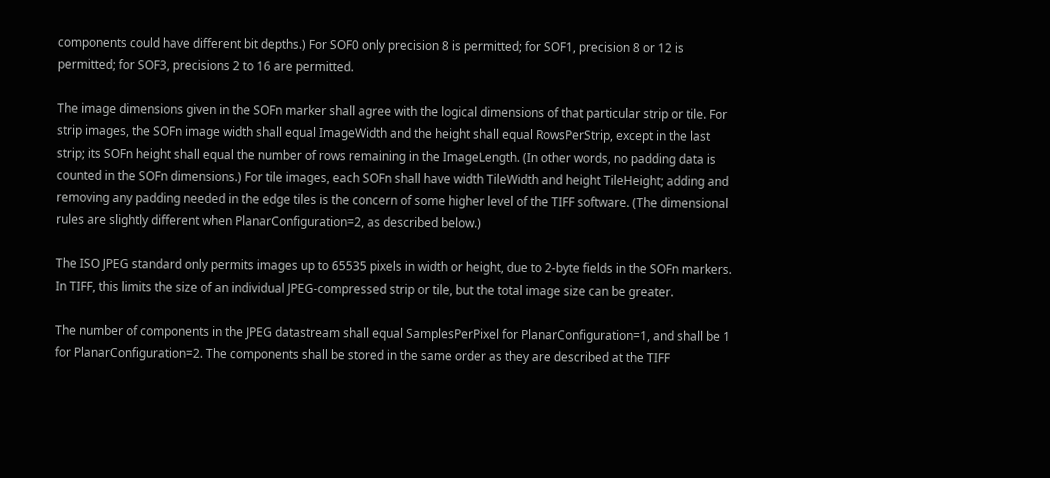components could have different bit depths.) For SOF0 only precision 8 is permitted; for SOF1, precision 8 or 12 is permitted; for SOF3, precisions 2 to 16 are permitted.

The image dimensions given in the SOFn marker shall agree with the logical dimensions of that particular strip or tile. For strip images, the SOFn image width shall equal ImageWidth and the height shall equal RowsPerStrip, except in the last strip; its SOFn height shall equal the number of rows remaining in the ImageLength. (In other words, no padding data is counted in the SOFn dimensions.) For tile images, each SOFn shall have width TileWidth and height TileHeight; adding and removing any padding needed in the edge tiles is the concern of some higher level of the TIFF software. (The dimensional rules are slightly different when PlanarConfiguration=2, as described below.)

The ISO JPEG standard only permits images up to 65535 pixels in width or height, due to 2-byte fields in the SOFn markers. In TIFF, this limits the size of an individual JPEG-compressed strip or tile, but the total image size can be greater.

The number of components in the JPEG datastream shall equal SamplesPerPixel for PlanarConfiguration=1, and shall be 1 for PlanarConfiguration=2. The components shall be stored in the same order as they are described at the TIFF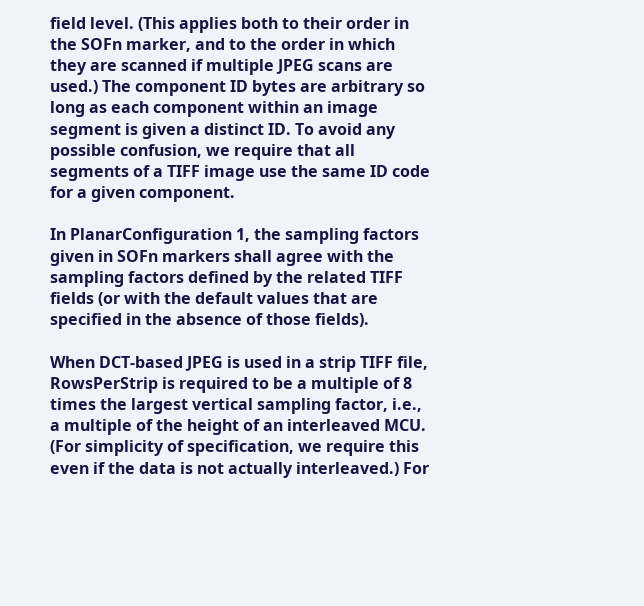field level. (This applies both to their order in the SOFn marker, and to the order in which they are scanned if multiple JPEG scans are used.) The component ID bytes are arbitrary so long as each component within an image segment is given a distinct ID. To avoid any possible confusion, we require that all segments of a TIFF image use the same ID code for a given component.

In PlanarConfiguration 1, the sampling factors given in SOFn markers shall agree with the sampling factors defined by the related TIFF fields (or with the default values that are specified in the absence of those fields).

When DCT-based JPEG is used in a strip TIFF file, RowsPerStrip is required to be a multiple of 8 times the largest vertical sampling factor, i.e., a multiple of the height of an interleaved MCU. (For simplicity of specification, we require this even if the data is not actually interleaved.) For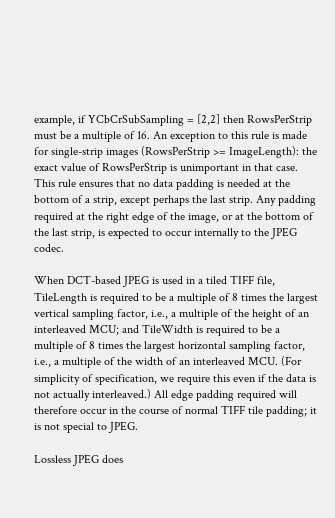example, if YCbCrSubSampling = [2,2] then RowsPerStrip must be a multiple of 16. An exception to this rule is made for single-strip images (RowsPerStrip >= ImageLength): the exact value of RowsPerStrip is unimportant in that case. This rule ensures that no data padding is needed at the bottom of a strip, except perhaps the last strip. Any padding required at the right edge of the image, or at the bottom of the last strip, is expected to occur internally to the JPEG codec.

When DCT-based JPEG is used in a tiled TIFF file, TileLength is required to be a multiple of 8 times the largest vertical sampling factor, i.e., a multiple of the height of an interleaved MCU; and TileWidth is required to be a multiple of 8 times the largest horizontal sampling factor, i.e., a multiple of the width of an interleaved MCU. (For simplicity of specification, we require this even if the data is not actually interleaved.) All edge padding required will therefore occur in the course of normal TIFF tile padding; it is not special to JPEG.

Lossless JPEG does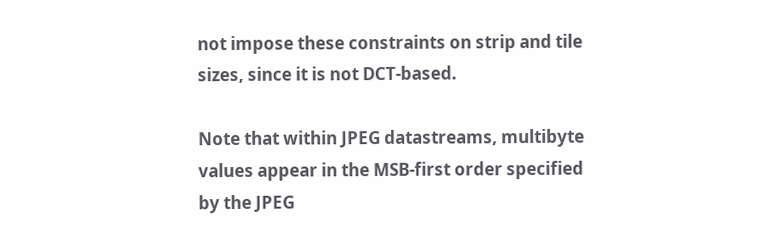not impose these constraints on strip and tile sizes, since it is not DCT-based.

Note that within JPEG datastreams, multibyte values appear in the MSB-first order specified by the JPEG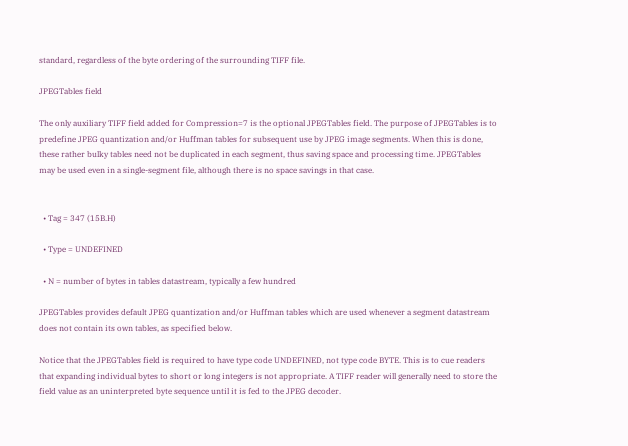standard, regardless of the byte ordering of the surrounding TIFF file.

JPEGTables field

The only auxiliary TIFF field added for Compression=7 is the optional JPEGTables field. The purpose of JPEGTables is to predefine JPEG quantization and/or Huffman tables for subsequent use by JPEG image segments. When this is done, these rather bulky tables need not be duplicated in each segment, thus saving space and processing time. JPEGTables may be used even in a single-segment file, although there is no space savings in that case.


  • Tag = 347 (15B.H)

  • Type = UNDEFINED

  • N = number of bytes in tables datastream, typically a few hundred

JPEGTables provides default JPEG quantization and/or Huffman tables which are used whenever a segment datastream does not contain its own tables, as specified below.

Notice that the JPEGTables field is required to have type code UNDEFINED, not type code BYTE. This is to cue readers that expanding individual bytes to short or long integers is not appropriate. A TIFF reader will generally need to store the field value as an uninterpreted byte sequence until it is fed to the JPEG decoder.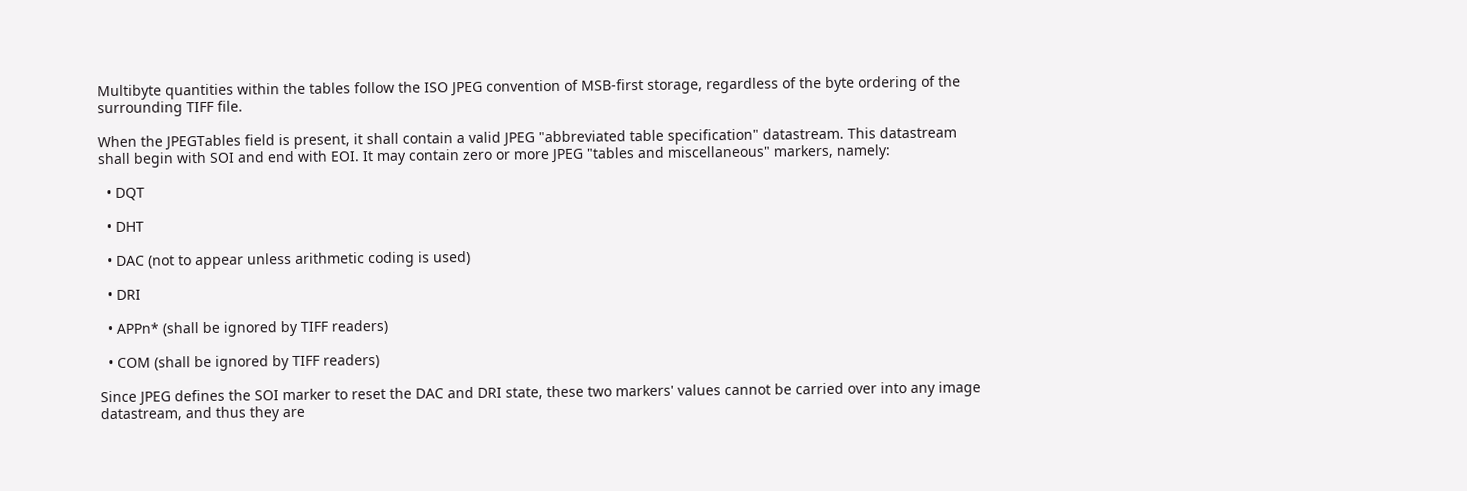Multibyte quantities within the tables follow the ISO JPEG convention of MSB-first storage, regardless of the byte ordering of the surrounding TIFF file.

When the JPEGTables field is present, it shall contain a valid JPEG "abbreviated table specification" datastream. This datastream shall begin with SOI and end with EOI. It may contain zero or more JPEG "tables and miscellaneous" markers, namely:

  • DQT

  • DHT

  • DAC (not to appear unless arithmetic coding is used)

  • DRI

  • APPn* (shall be ignored by TIFF readers)

  • COM (shall be ignored by TIFF readers)

Since JPEG defines the SOI marker to reset the DAC and DRI state, these two markers' values cannot be carried over into any image datastream, and thus they are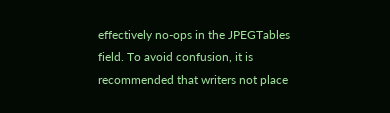effectively no-ops in the JPEGTables field. To avoid confusion, it is recommended that writers not place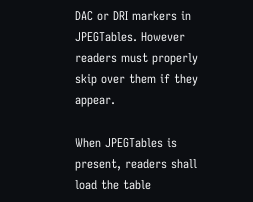DAC or DRI markers in JPEGTables. However readers must properly skip over them if they appear.

When JPEGTables is present, readers shall load the table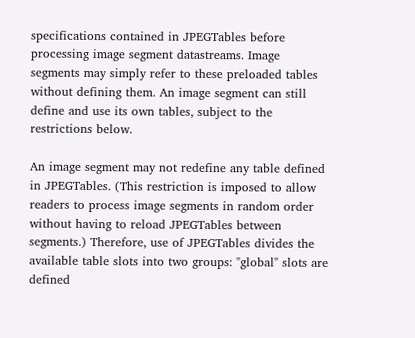specifications contained in JPEGTables before processing image segment datastreams. Image segments may simply refer to these preloaded tables without defining them. An image segment can still define and use its own tables, subject to the restrictions below.

An image segment may not redefine any table defined in JPEGTables. (This restriction is imposed to allow readers to process image segments in random order without having to reload JPEGTables between segments.) Therefore, use of JPEGTables divides the available table slots into two groups: "global" slots are defined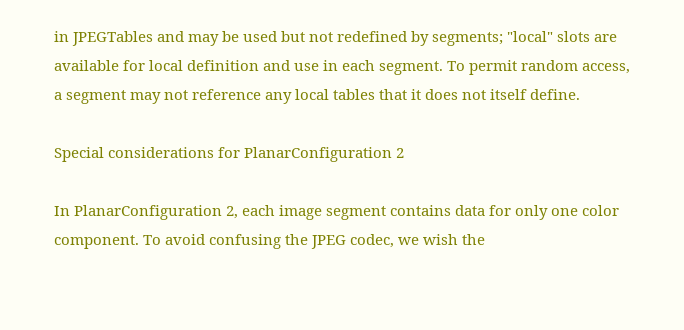in JPEGTables and may be used but not redefined by segments; "local" slots are available for local definition and use in each segment. To permit random access, a segment may not reference any local tables that it does not itself define.

Special considerations for PlanarConfiguration 2

In PlanarConfiguration 2, each image segment contains data for only one color component. To avoid confusing the JPEG codec, we wish the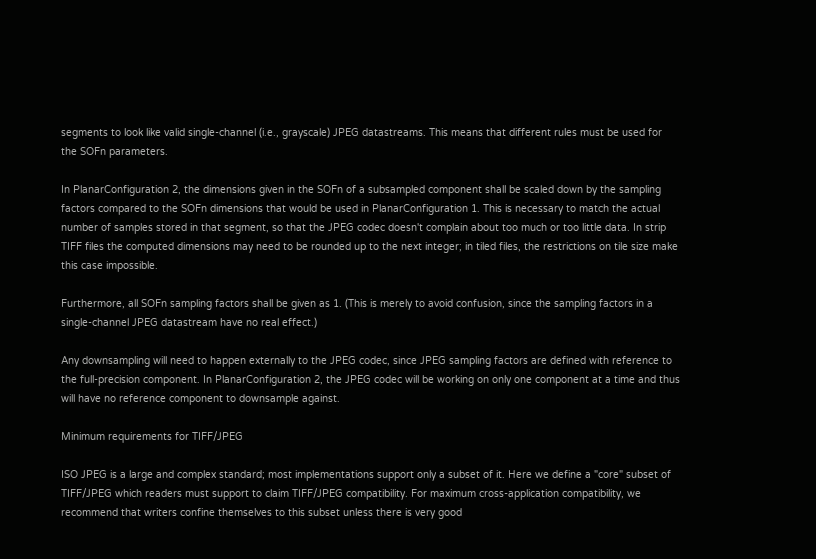segments to look like valid single-channel (i.e., grayscale) JPEG datastreams. This means that different rules must be used for the SOFn parameters.

In PlanarConfiguration 2, the dimensions given in the SOFn of a subsampled component shall be scaled down by the sampling factors compared to the SOFn dimensions that would be used in PlanarConfiguration 1. This is necessary to match the actual number of samples stored in that segment, so that the JPEG codec doesn't complain about too much or too little data. In strip TIFF files the computed dimensions may need to be rounded up to the next integer; in tiled files, the restrictions on tile size make this case impossible.

Furthermore, all SOFn sampling factors shall be given as 1. (This is merely to avoid confusion, since the sampling factors in a single-channel JPEG datastream have no real effect.)

Any downsampling will need to happen externally to the JPEG codec, since JPEG sampling factors are defined with reference to the full-precision component. In PlanarConfiguration 2, the JPEG codec will be working on only one component at a time and thus will have no reference component to downsample against.

Minimum requirements for TIFF/JPEG

ISO JPEG is a large and complex standard; most implementations support only a subset of it. Here we define a "core" subset of TIFF/JPEG which readers must support to claim TIFF/JPEG compatibility. For maximum cross-application compatibility, we recommend that writers confine themselves to this subset unless there is very good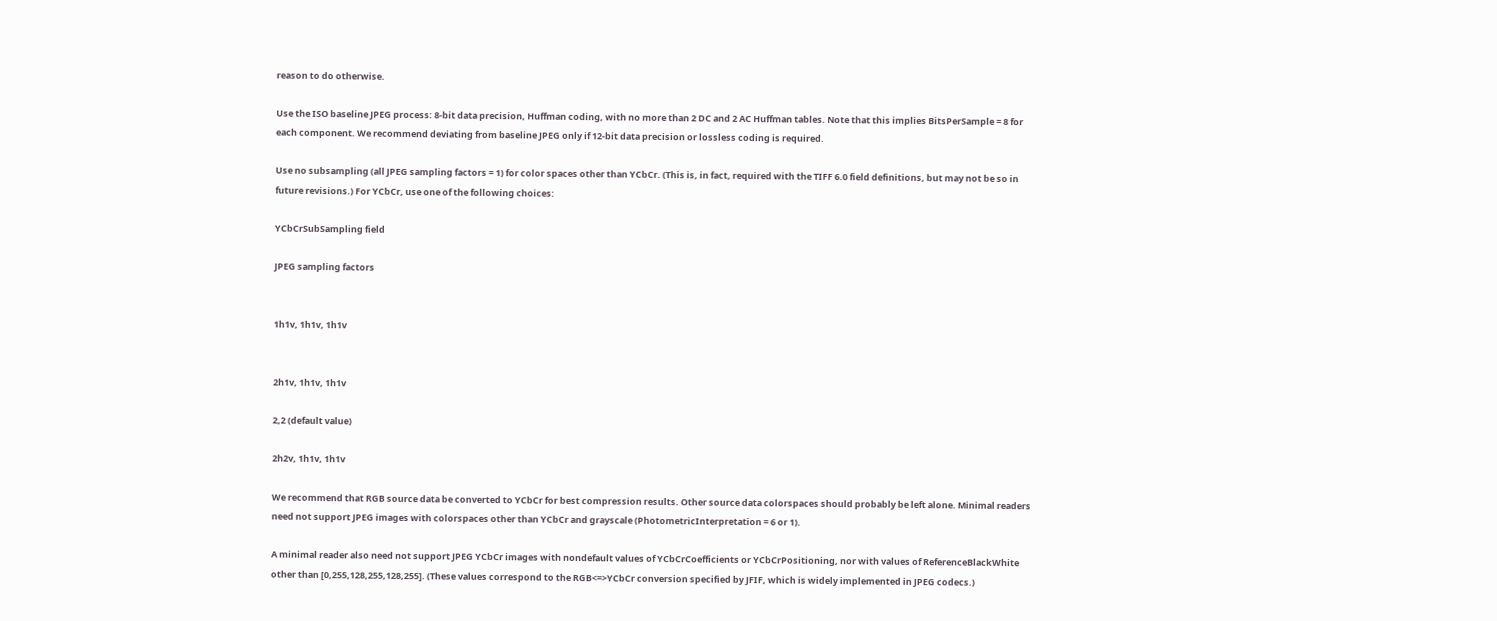reason to do otherwise.

Use the ISO baseline JPEG process: 8-bit data precision, Huffman coding, with no more than 2 DC and 2 AC Huffman tables. Note that this implies BitsPerSample = 8 for each component. We recommend deviating from baseline JPEG only if 12-bit data precision or lossless coding is required.

Use no subsampling (all JPEG sampling factors = 1) for color spaces other than YCbCr. (This is, in fact, required with the TIFF 6.0 field definitions, but may not be so in future revisions.) For YCbCr, use one of the following choices:

YCbCrSubSampling field

JPEG sampling factors


1h1v, 1h1v, 1h1v


2h1v, 1h1v, 1h1v

2,2 (default value)

2h2v, 1h1v, 1h1v

We recommend that RGB source data be converted to YCbCr for best compression results. Other source data colorspaces should probably be left alone. Minimal readers need not support JPEG images with colorspaces other than YCbCr and grayscale (PhotometricInterpretation = 6 or 1).

A minimal reader also need not support JPEG YCbCr images with nondefault values of YCbCrCoefficients or YCbCrPositioning, nor with values of ReferenceBlackWhite other than [0,255,128,255,128,255]. (These values correspond to the RGB<=>YCbCr conversion specified by JFIF, which is widely implemented in JPEG codecs.)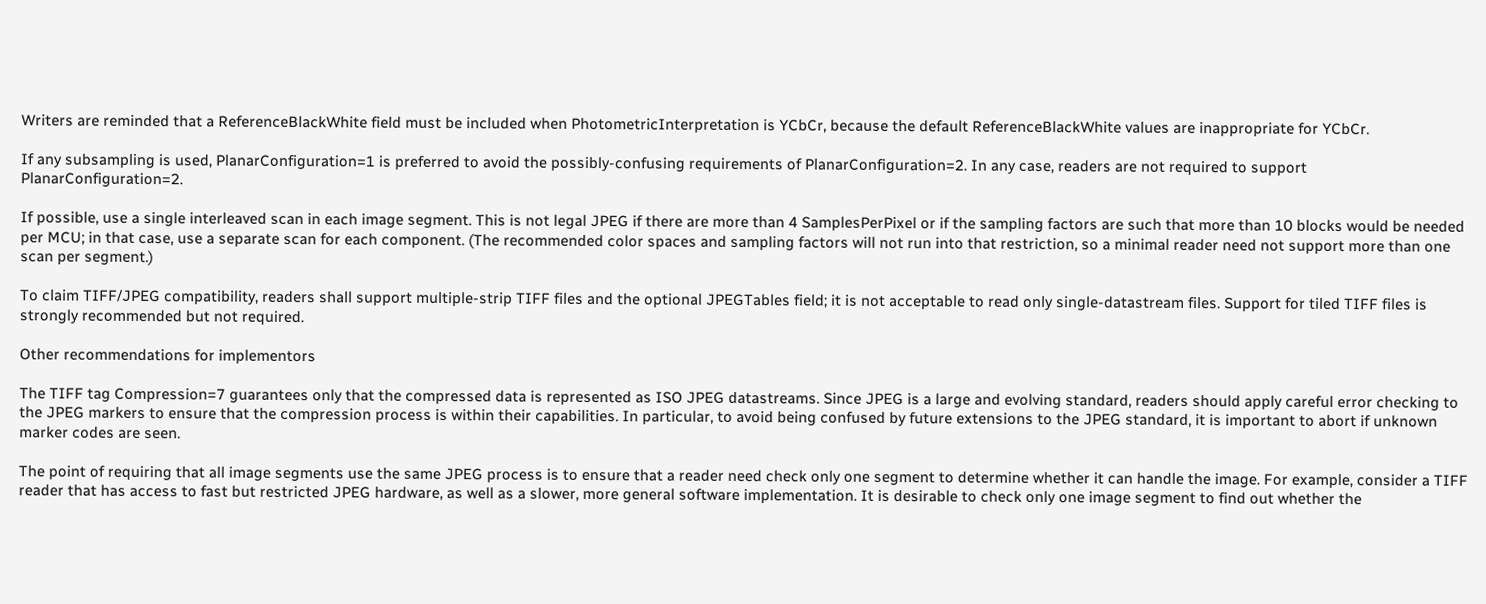Writers are reminded that a ReferenceBlackWhite field must be included when PhotometricInterpretation is YCbCr, because the default ReferenceBlackWhite values are inappropriate for YCbCr.

If any subsampling is used, PlanarConfiguration=1 is preferred to avoid the possibly-confusing requirements of PlanarConfiguration=2. In any case, readers are not required to support PlanarConfiguration=2.

If possible, use a single interleaved scan in each image segment. This is not legal JPEG if there are more than 4 SamplesPerPixel or if the sampling factors are such that more than 10 blocks would be needed per MCU; in that case, use a separate scan for each component. (The recommended color spaces and sampling factors will not run into that restriction, so a minimal reader need not support more than one scan per segment.)

To claim TIFF/JPEG compatibility, readers shall support multiple-strip TIFF files and the optional JPEGTables field; it is not acceptable to read only single-datastream files. Support for tiled TIFF files is strongly recommended but not required.

Other recommendations for implementors

The TIFF tag Compression=7 guarantees only that the compressed data is represented as ISO JPEG datastreams. Since JPEG is a large and evolving standard, readers should apply careful error checking to the JPEG markers to ensure that the compression process is within their capabilities. In particular, to avoid being confused by future extensions to the JPEG standard, it is important to abort if unknown marker codes are seen.

The point of requiring that all image segments use the same JPEG process is to ensure that a reader need check only one segment to determine whether it can handle the image. For example, consider a TIFF reader that has access to fast but restricted JPEG hardware, as well as a slower, more general software implementation. It is desirable to check only one image segment to find out whether the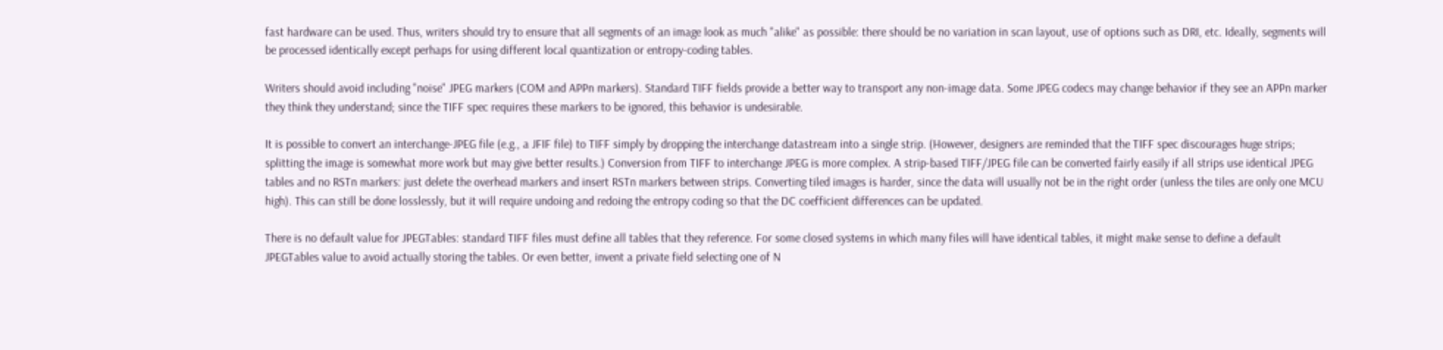fast hardware can be used. Thus, writers should try to ensure that all segments of an image look as much "alike" as possible: there should be no variation in scan layout, use of options such as DRI, etc. Ideally, segments will be processed identically except perhaps for using different local quantization or entropy-coding tables.

Writers should avoid including "noise" JPEG markers (COM and APPn markers). Standard TIFF fields provide a better way to transport any non-image data. Some JPEG codecs may change behavior if they see an APPn marker they think they understand; since the TIFF spec requires these markers to be ignored, this behavior is undesirable.

It is possible to convert an interchange-JPEG file (e.g., a JFIF file) to TIFF simply by dropping the interchange datastream into a single strip. (However, designers are reminded that the TIFF spec discourages huge strips; splitting the image is somewhat more work but may give better results.) Conversion from TIFF to interchange JPEG is more complex. A strip-based TIFF/JPEG file can be converted fairly easily if all strips use identical JPEG tables and no RSTn markers: just delete the overhead markers and insert RSTn markers between strips. Converting tiled images is harder, since the data will usually not be in the right order (unless the tiles are only one MCU high). This can still be done losslessly, but it will require undoing and redoing the entropy coding so that the DC coefficient differences can be updated.

There is no default value for JPEGTables: standard TIFF files must define all tables that they reference. For some closed systems in which many files will have identical tables, it might make sense to define a default JPEGTables value to avoid actually storing the tables. Or even better, invent a private field selecting one of N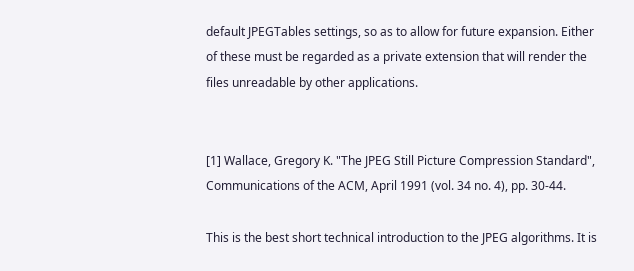default JPEGTables settings, so as to allow for future expansion. Either of these must be regarded as a private extension that will render the files unreadable by other applications.


[1] Wallace, Gregory K. "The JPEG Still Picture Compression Standard", Communications of the ACM, April 1991 (vol. 34 no. 4), pp. 30-44.

This is the best short technical introduction to the JPEG algorithms. It is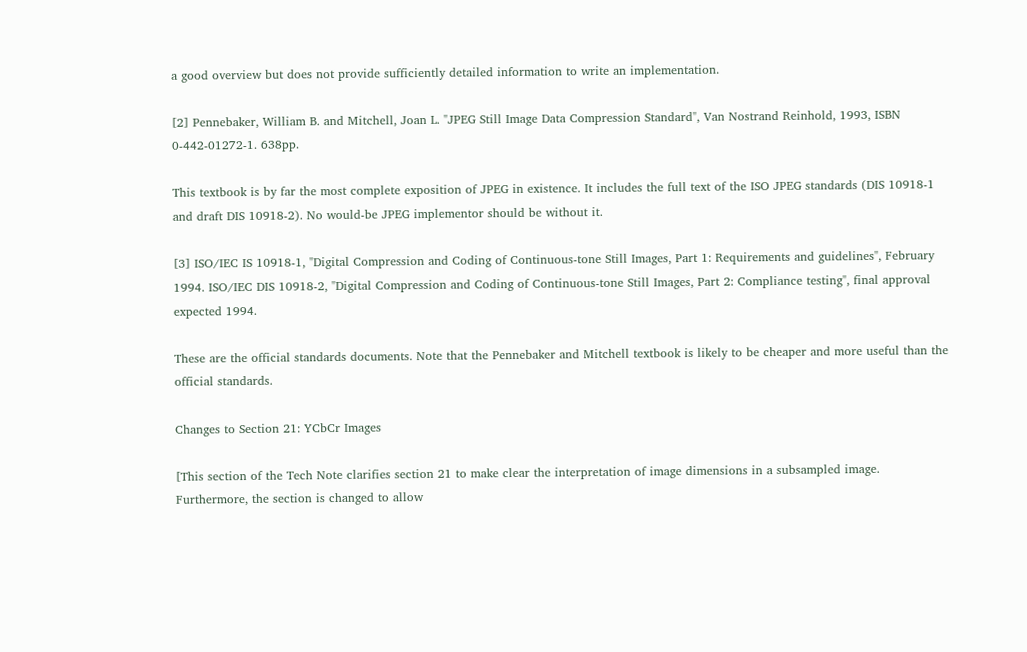a good overview but does not provide sufficiently detailed information to write an implementation.

[2] Pennebaker, William B. and Mitchell, Joan L. "JPEG Still Image Data Compression Standard", Van Nostrand Reinhold, 1993, ISBN 0-442-01272-1. 638pp.

This textbook is by far the most complete exposition of JPEG in existence. It includes the full text of the ISO JPEG standards (DIS 10918-1 and draft DIS 10918-2). No would-be JPEG implementor should be without it.

[3] ISO/IEC IS 10918-1, "Digital Compression and Coding of Continuous-tone Still Images, Part 1: Requirements and guidelines", February 1994. ISO/IEC DIS 10918-2, "Digital Compression and Coding of Continuous-tone Still Images, Part 2: Compliance testing", final approval expected 1994.

These are the official standards documents. Note that the Pennebaker and Mitchell textbook is likely to be cheaper and more useful than the official standards.

Changes to Section 21: YCbCr Images

[This section of the Tech Note clarifies section 21 to make clear the interpretation of image dimensions in a subsampled image. Furthermore, the section is changed to allow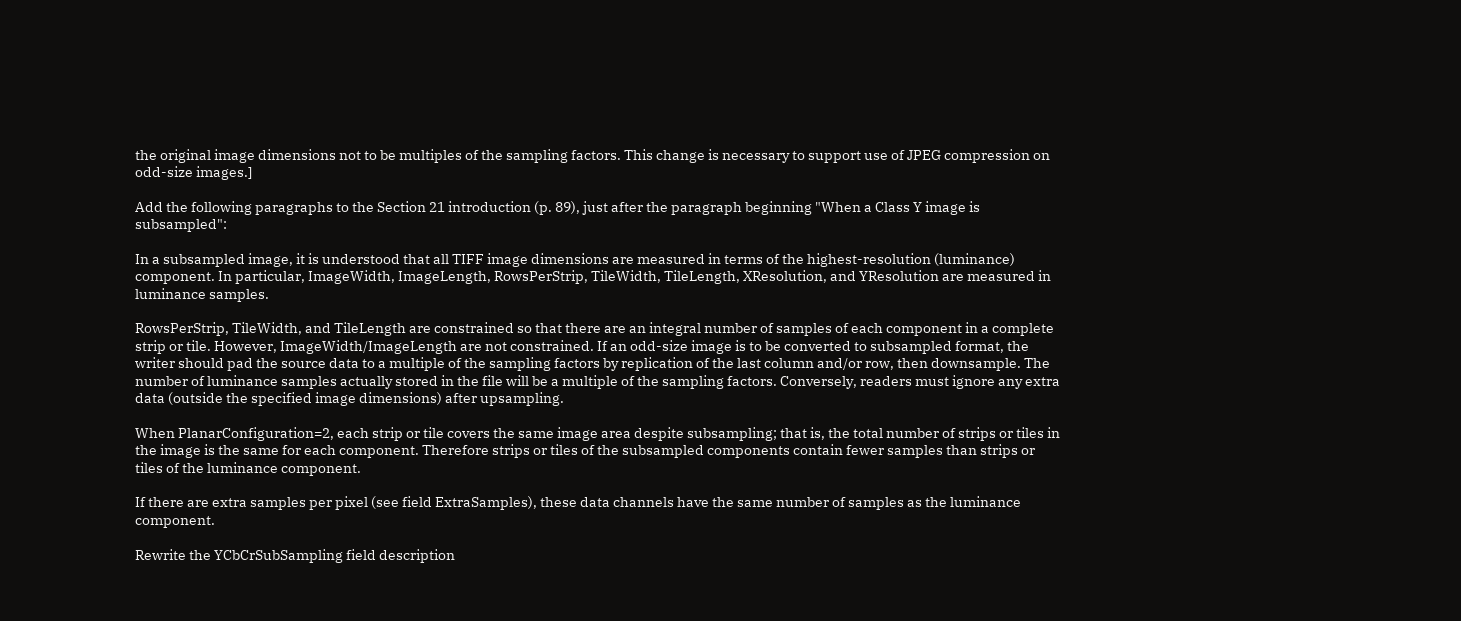the original image dimensions not to be multiples of the sampling factors. This change is necessary to support use of JPEG compression on odd-size images.]

Add the following paragraphs to the Section 21 introduction (p. 89), just after the paragraph beginning "When a Class Y image is subsampled":

In a subsampled image, it is understood that all TIFF image dimensions are measured in terms of the highest-resolution (luminance) component. In particular, ImageWidth, ImageLength, RowsPerStrip, TileWidth, TileLength, XResolution, and YResolution are measured in luminance samples.

RowsPerStrip, TileWidth, and TileLength are constrained so that there are an integral number of samples of each component in a complete strip or tile. However, ImageWidth/ImageLength are not constrained. If an odd-size image is to be converted to subsampled format, the writer should pad the source data to a multiple of the sampling factors by replication of the last column and/or row, then downsample. The number of luminance samples actually stored in the file will be a multiple of the sampling factors. Conversely, readers must ignore any extra data (outside the specified image dimensions) after upsampling.

When PlanarConfiguration=2, each strip or tile covers the same image area despite subsampling; that is, the total number of strips or tiles in the image is the same for each component. Therefore strips or tiles of the subsampled components contain fewer samples than strips or tiles of the luminance component.

If there are extra samples per pixel (see field ExtraSamples), these data channels have the same number of samples as the luminance component.

Rewrite the YCbCrSubSampling field description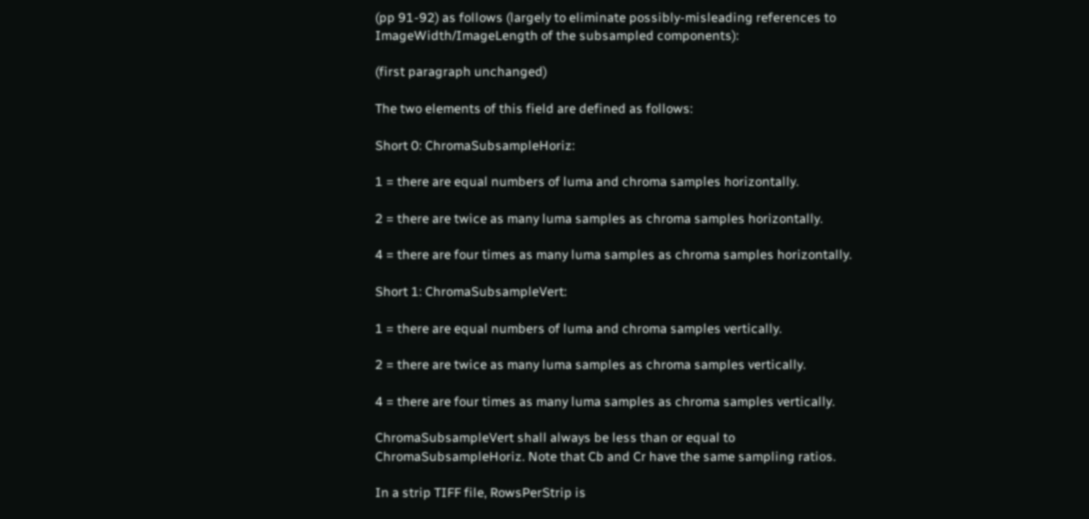(pp 91-92) as follows (largely to eliminate possibly-misleading references to ImageWidth/ImageLength of the subsampled components):

(first paragraph unchanged)

The two elements of this field are defined as follows:

Short 0: ChromaSubsampleHoriz:

1 = there are equal numbers of luma and chroma samples horizontally.

2 = there are twice as many luma samples as chroma samples horizontally.

4 = there are four times as many luma samples as chroma samples horizontally.

Short 1: ChromaSubsampleVert:

1 = there are equal numbers of luma and chroma samples vertically.

2 = there are twice as many luma samples as chroma samples vertically.

4 = there are four times as many luma samples as chroma samples vertically.

ChromaSubsampleVert shall always be less than or equal to ChromaSubsampleHoriz. Note that Cb and Cr have the same sampling ratios.

In a strip TIFF file, RowsPerStrip is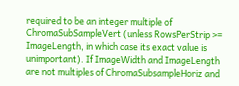required to be an integer multiple of ChromaSubSampleVert (unless RowsPerStrip >= ImageLength, in which case its exact value is unimportant). If ImageWidth and ImageLength are not multiples of ChromaSubsampleHoriz and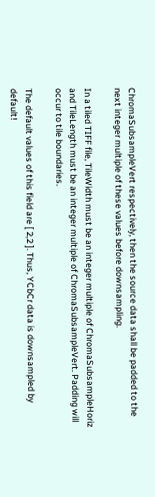ChromaSubsampleVert respectively, then the source data shall be padded to the next integer multiple of these values before downsampling.

In a tiled TIFF file, TileWidth must be an integer multiple of ChromaSubsampleHoriz and TileLength must be an integer multiple of ChromaSubsampleVert. Padding will occur to tile boundaries.

The default values of this field are [ 2,2 ]. Thus, YCbCr data is downsampled by default!